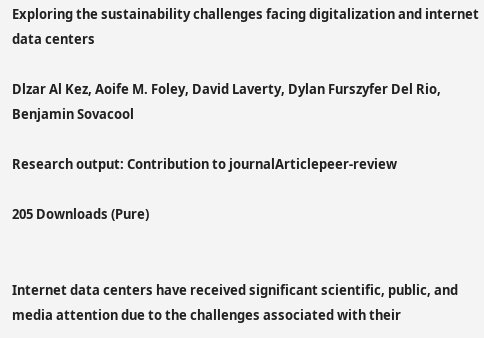Exploring the sustainability challenges facing digitalization and internet data centers

Dlzar Al Kez, Aoife M. Foley, David Laverty, Dylan Furszyfer Del Rio, Benjamin Sovacool

Research output: Contribution to journalArticlepeer-review

205 Downloads (Pure)


Internet data centers have received significant scientific, public, and media attention due to the challenges associated with their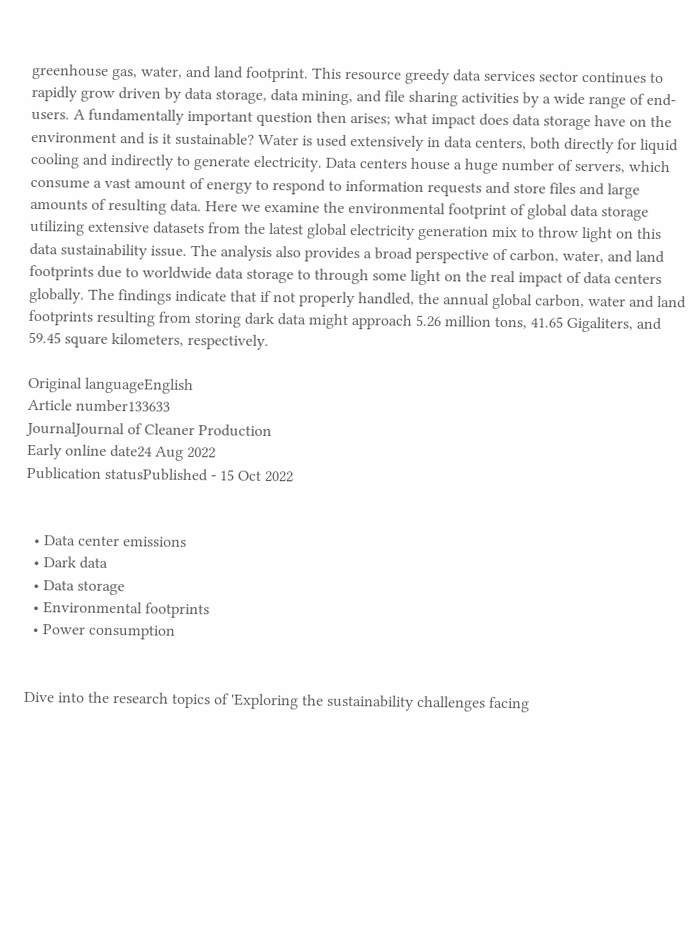greenhouse gas, water, and land footprint. This resource greedy data services sector continues to rapidly grow driven by data storage, data mining, and file sharing activities by a wide range of end-users. A fundamentally important question then arises; what impact does data storage have on the environment and is it sustainable? Water is used extensively in data centers, both directly for liquid cooling and indirectly to generate electricity. Data centers house a huge number of servers, which consume a vast amount of energy to respond to information requests and store files and large amounts of resulting data. Here we examine the environmental footprint of global data storage utilizing extensive datasets from the latest global electricity generation mix to throw light on this data sustainability issue. The analysis also provides a broad perspective of carbon, water, and land footprints due to worldwide data storage to through some light on the real impact of data centers globally. The findings indicate that if not properly handled, the annual global carbon, water and land footprints resulting from storing dark data might approach 5.26 million tons, 41.65 Gigaliters, and 59.45 square kilometers, respectively.

Original languageEnglish
Article number133633
JournalJournal of Cleaner Production
Early online date24 Aug 2022
Publication statusPublished - 15 Oct 2022


  • Data center emissions
  • Dark data
  • Data storage
  • Environmental footprints
  • Power consumption


Dive into the research topics of 'Exploring the sustainability challenges facing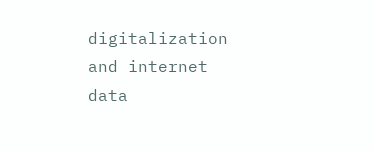digitalization and internet data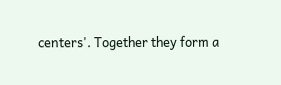centers'. Together they form a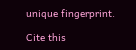unique fingerprint.

Cite this